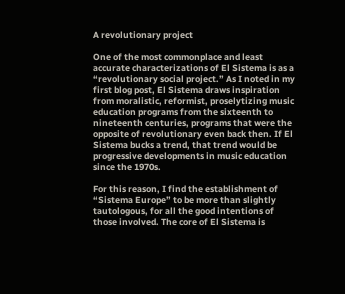A revolutionary project

One of the most commonplace and least accurate characterizations of El Sistema is as a “revolutionary social project.” As I noted in my first blog post, El Sistema draws inspiration from moralistic, reformist, proselytizing music education programs from the sixteenth to nineteenth centuries, programs that were the opposite of revolutionary even back then. If El Sistema bucks a trend, that trend would be progressive developments in music education since the 1970s.

For this reason, I find the establishment of “Sistema Europe” to be more than slightly tautologous, for all the good intentions of those involved. The core of El Sistema is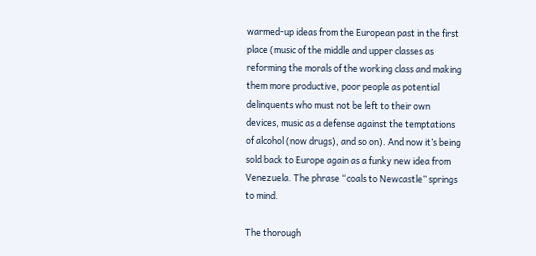warmed-up ideas from the European past in the first place (music of the middle and upper classes as reforming the morals of the working class and making them more productive, poor people as potential delinquents who must not be left to their own devices, music as a defense against the temptations of alcohol (now drugs), and so on). And now it’s being sold back to Europe again as a funky new idea from Venezuela. The phrase “coals to Newcastle” springs to mind.

The thorough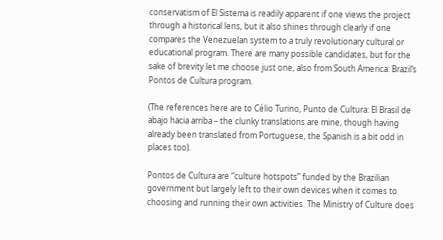conservatism of El Sistema is readily apparent if one views the project through a historical lens, but it also shines through clearly if one compares the Venezuelan system to a truly revolutionary cultural or educational program. There are many possible candidates, but for the sake of brevity let me choose just one, also from South America: Brazil’s Pontos de Cultura program.

(The references here are to Célio Turino, Punto de Cultura: El Brasil de abajo hacia arriba – the clunky translations are mine, though having already been translated from Portuguese, the Spanish is a bit odd in places too).

Pontos de Cultura are “culture hotspots” funded by the Brazilian government but largely left to their own devices when it comes to choosing and running their own activities. The Ministry of Culture does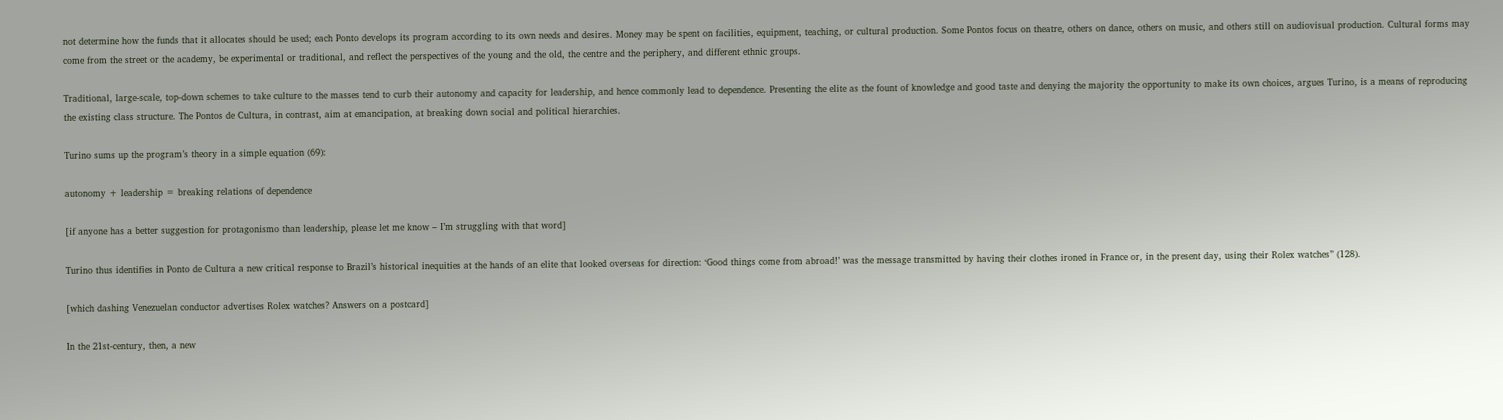not determine how the funds that it allocates should be used; each Ponto develops its program according to its own needs and desires. Money may be spent on facilities, equipment, teaching, or cultural production. Some Pontos focus on theatre, others on dance, others on music, and others still on audiovisual production. Cultural forms may come from the street or the academy, be experimental or traditional, and reflect the perspectives of the young and the old, the centre and the periphery, and different ethnic groups.

Traditional, large-scale, top-down schemes to take culture to the masses tend to curb their autonomy and capacity for leadership, and hence commonly lead to dependence. Presenting the elite as the fount of knowledge and good taste and denying the majority the opportunity to make its own choices, argues Turino, is a means of reproducing the existing class structure. The Pontos de Cultura, in contrast, aim at emancipation, at breaking down social and political hierarchies.

Turino sums up the program’s theory in a simple equation (69):

autonomy + leadership = breaking relations of dependence

[if anyone has a better suggestion for protagonismo than leadership, please let me know – I’m struggling with that word]

Turino thus identifies in Ponto de Cultura a new critical response to Brazil’s historical inequities at the hands of an elite that looked overseas for direction: ‘Good things come from abroad!’ was the message transmitted by having their clothes ironed in France or, in the present day, using their Rolex watches” (128).

[which dashing Venezuelan conductor advertises Rolex watches? Answers on a postcard]

In the 21st-century, then, a new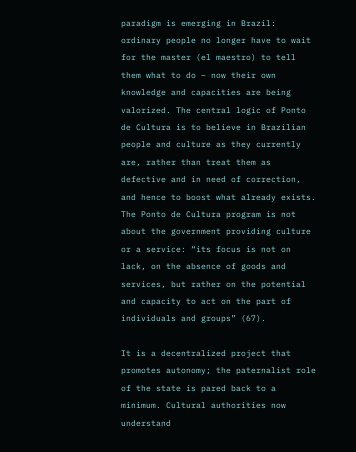paradigm is emerging in Brazil: ordinary people no longer have to wait for the master (el maestro) to tell them what to do – now their own knowledge and capacities are being valorized. The central logic of Ponto de Cultura is to believe in Brazilian people and culture as they currently are, rather than treat them as defective and in need of correction, and hence to boost what already exists. The Ponto de Cultura program is not about the government providing culture or a service: “its focus is not on lack, on the absence of goods and services, but rather on the potential and capacity to act on the part of individuals and groups” (67).

It is a decentralized project that promotes autonomy; the paternalist role of the state is pared back to a minimum. Cultural authorities now understand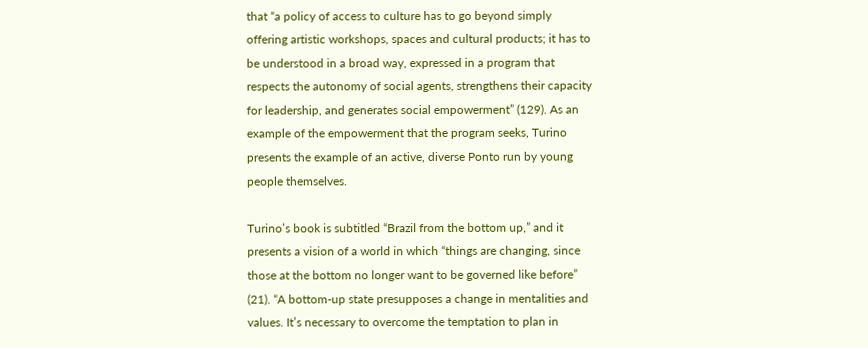that “a policy of access to culture has to go beyond simply offering artistic workshops, spaces and cultural products; it has to be understood in a broad way, expressed in a program that respects the autonomy of social agents, strengthens their capacity for leadership, and generates social empowerment” (129). As an example of the empowerment that the program seeks, Turino presents the example of an active, diverse Ponto run by young people themselves.

Turino’s book is subtitled “Brazil from the bottom up,” and it presents a vision of a world in which “things are changing, since those at the bottom no longer want to be governed like before” (21). “A bottom-up state presupposes a change in mentalities and values. It’s necessary to overcome the temptation to plan in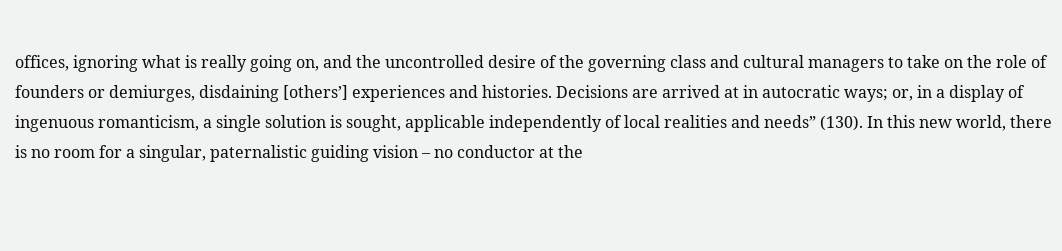offices, ignoring what is really going on, and the uncontrolled desire of the governing class and cultural managers to take on the role of founders or demiurges, disdaining [others’] experiences and histories. Decisions are arrived at in autocratic ways; or, in a display of ingenuous romanticism, a single solution is sought, applicable independently of local realities and needs” (130). In this new world, there is no room for a singular, paternalistic guiding vision – no conductor at the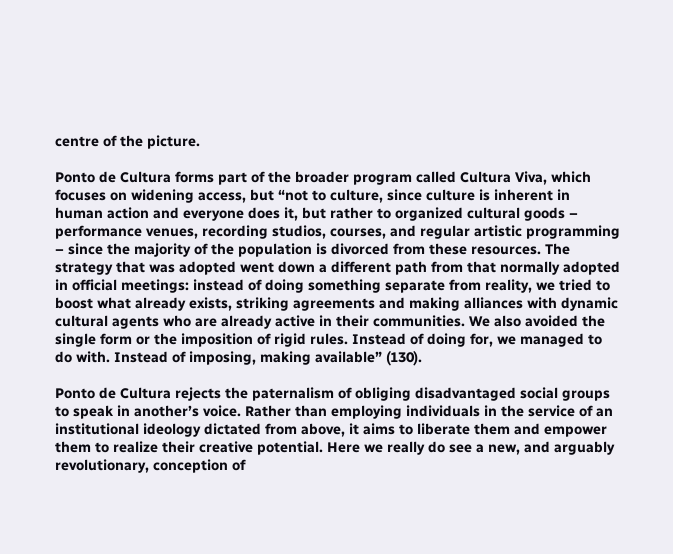centre of the picture.

Ponto de Cultura forms part of the broader program called Cultura Viva, which focuses on widening access, but “not to culture, since culture is inherent in human action and everyone does it, but rather to organized cultural goods – performance venues, recording studios, courses, and regular artistic programming – since the majority of the population is divorced from these resources. The strategy that was adopted went down a different path from that normally adopted in official meetings: instead of doing something separate from reality, we tried to boost what already exists, striking agreements and making alliances with dynamic cultural agents who are already active in their communities. We also avoided the single form or the imposition of rigid rules. Instead of doing for, we managed to do with. Instead of imposing, making available” (130).

Ponto de Cultura rejects the paternalism of obliging disadvantaged social groups to speak in another’s voice. Rather than employing individuals in the service of an institutional ideology dictated from above, it aims to liberate them and empower them to realize their creative potential. Here we really do see a new, and arguably revolutionary, conception of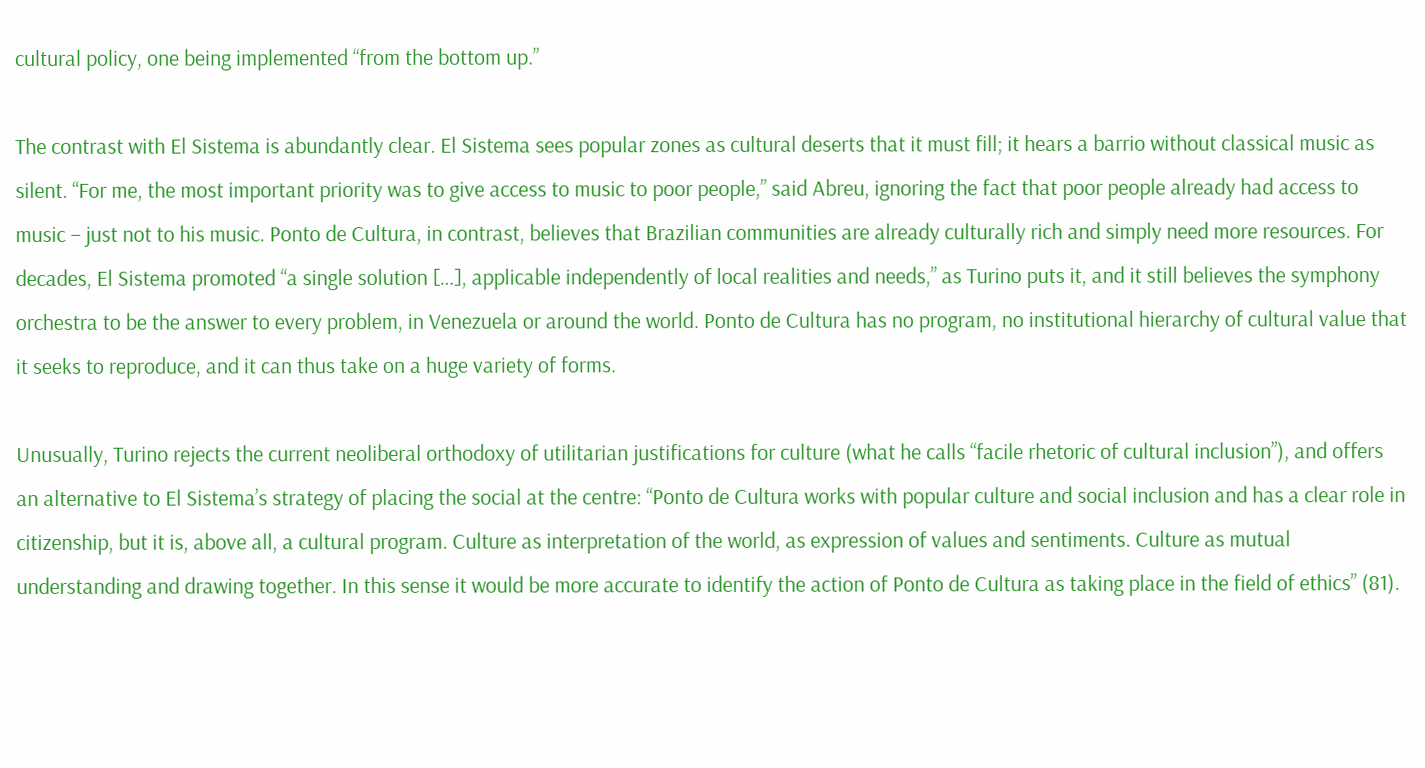cultural policy, one being implemented “from the bottom up.”

The contrast with El Sistema is abundantly clear. El Sistema sees popular zones as cultural deserts that it must fill; it hears a barrio without classical music as silent. “For me, the most important priority was to give access to music to poor people,” said Abreu, ignoring the fact that poor people already had access to music – just not to his music. Ponto de Cultura, in contrast, believes that Brazilian communities are already culturally rich and simply need more resources. For decades, El Sistema promoted “a single solution […], applicable independently of local realities and needs,” as Turino puts it, and it still believes the symphony orchestra to be the answer to every problem, in Venezuela or around the world. Ponto de Cultura has no program, no institutional hierarchy of cultural value that it seeks to reproduce, and it can thus take on a huge variety of forms.

Unusually, Turino rejects the current neoliberal orthodoxy of utilitarian justifications for culture (what he calls “facile rhetoric of cultural inclusion”), and offers an alternative to El Sistema’s strategy of placing the social at the centre: “Ponto de Cultura works with popular culture and social inclusion and has a clear role in citizenship, but it is, above all, a cultural program. Culture as interpretation of the world, as expression of values and sentiments. Culture as mutual understanding and drawing together. In this sense it would be more accurate to identify the action of Ponto de Cultura as taking place in the field of ethics” (81).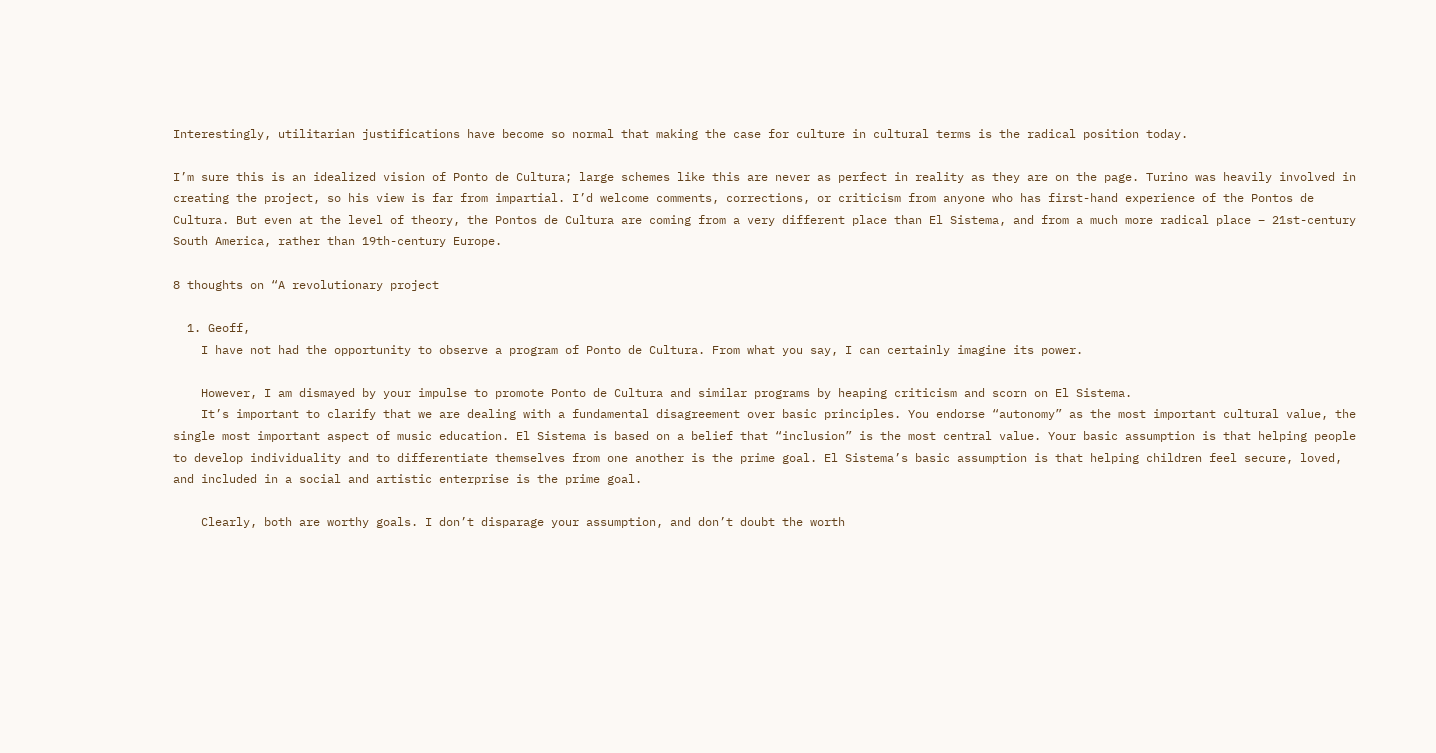Interestingly, utilitarian justifications have become so normal that making the case for culture in cultural terms is the radical position today.

I’m sure this is an idealized vision of Ponto de Cultura; large schemes like this are never as perfect in reality as they are on the page. Turino was heavily involved in creating the project, so his view is far from impartial. I’d welcome comments, corrections, or criticism from anyone who has first-hand experience of the Pontos de Cultura. But even at the level of theory, the Pontos de Cultura are coming from a very different place than El Sistema, and from a much more radical place – 21st-century South America, rather than 19th-century Europe.

8 thoughts on “A revolutionary project

  1. Geoff,
    I have not had the opportunity to observe a program of Ponto de Cultura. From what you say, I can certainly imagine its power.

    However, I am dismayed by your impulse to promote Ponto de Cultura and similar programs by heaping criticism and scorn on El Sistema.
    It’s important to clarify that we are dealing with a fundamental disagreement over basic principles. You endorse “autonomy” as the most important cultural value, the single most important aspect of music education. El Sistema is based on a belief that “inclusion” is the most central value. Your basic assumption is that helping people to develop individuality and to differentiate themselves from one another is the prime goal. El Sistema’s basic assumption is that helping children feel secure, loved, and included in a social and artistic enterprise is the prime goal.

    Clearly, both are worthy goals. I don’t disparage your assumption, and don’t doubt the worth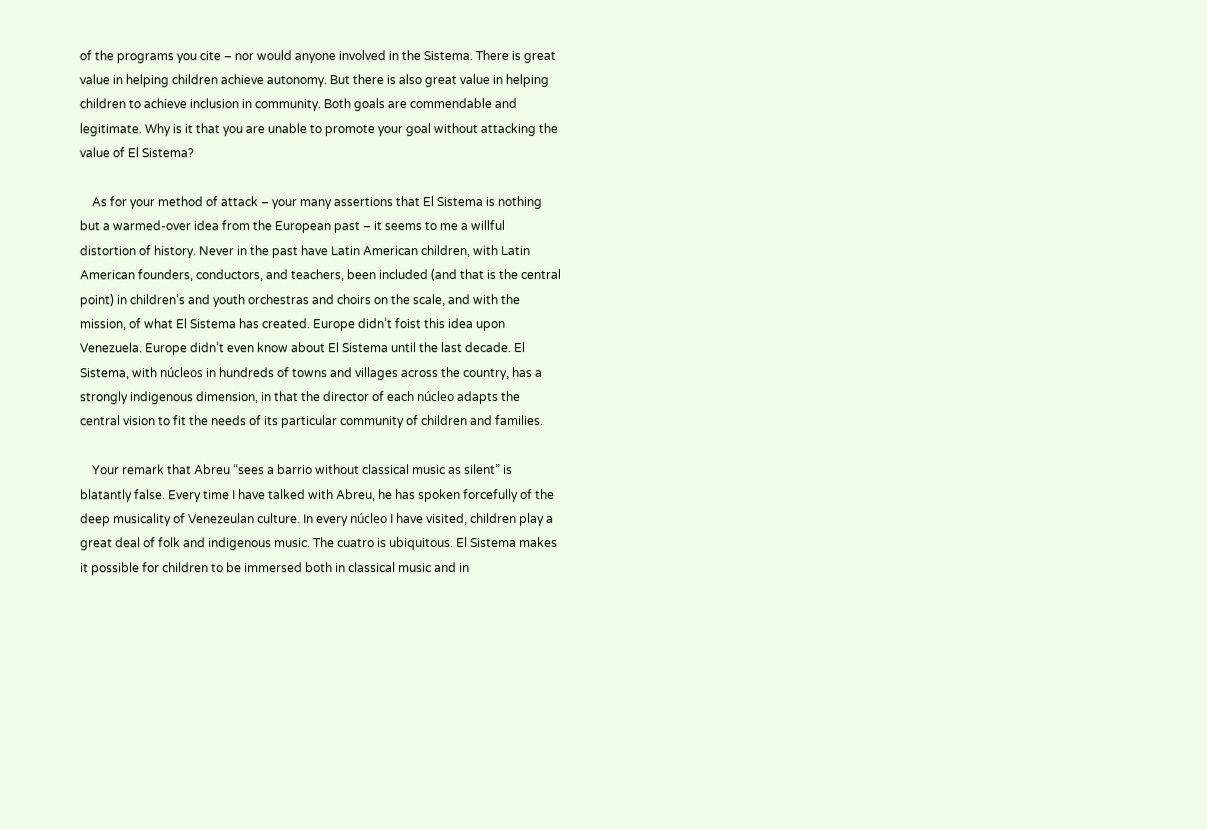of the programs you cite – nor would anyone involved in the Sistema. There is great value in helping children achieve autonomy. But there is also great value in helping children to achieve inclusion in community. Both goals are commendable and legitimate. Why is it that you are unable to promote your goal without attacking the value of El Sistema?

    As for your method of attack – your many assertions that El Sistema is nothing but a warmed-over idea from the European past – it seems to me a willful distortion of history. Never in the past have Latin American children, with Latin American founders, conductors, and teachers, been included (and that is the central point) in children’s and youth orchestras and choirs on the scale, and with the mission, of what El Sistema has created. Europe didn’t foist this idea upon Venezuela. Europe didn’t even know about El Sistema until the last decade. El Sistema, with núcleos in hundreds of towns and villages across the country, has a strongly indigenous dimension, in that the director of each núcleo adapts the central vision to fit the needs of its particular community of children and families.

    Your remark that Abreu “sees a barrio without classical music as silent” is blatantly false. Every time I have talked with Abreu, he has spoken forcefully of the deep musicality of Venezeulan culture. In every núcleo I have visited, children play a great deal of folk and indigenous music. The cuatro is ubiquitous. El Sistema makes it possible for children to be immersed both in classical music and in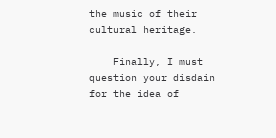the music of their cultural heritage.

    Finally, I must question your disdain for the idea of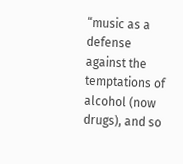“music as a defense against the temptations of alcohol (now drugs), and so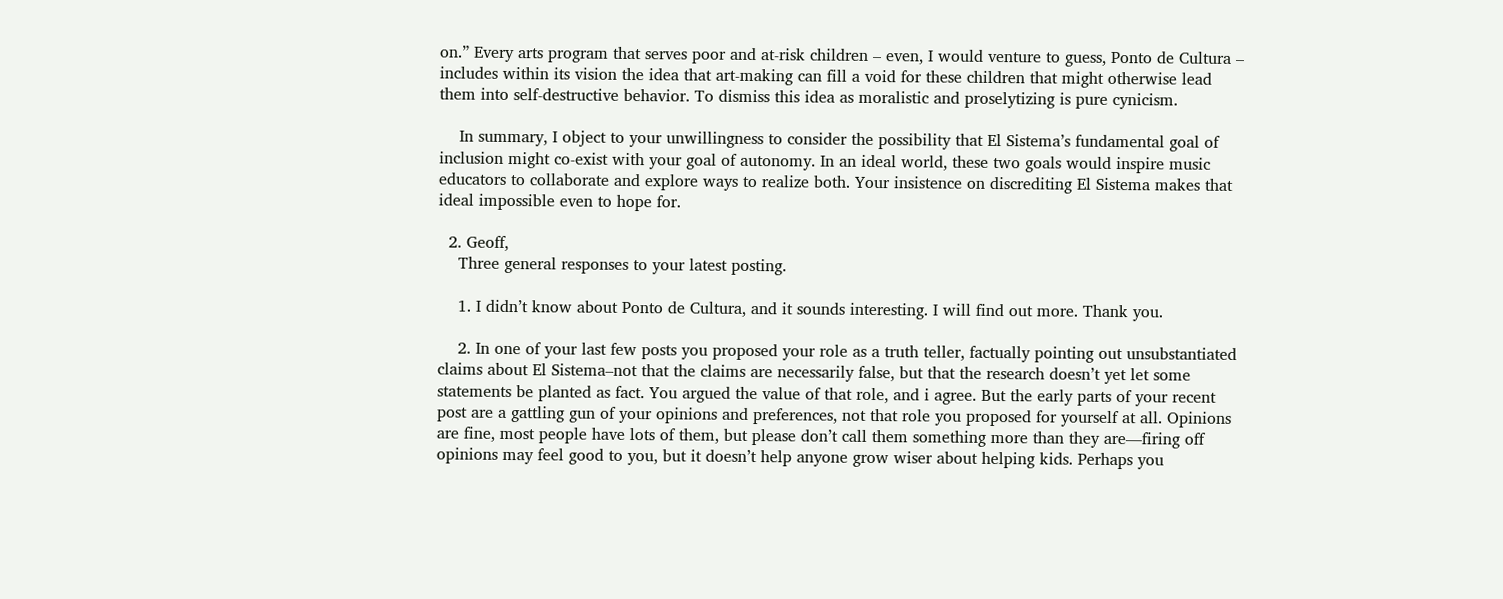on.” Every arts program that serves poor and at-risk children – even, I would venture to guess, Ponto de Cultura – includes within its vision the idea that art-making can fill a void for these children that might otherwise lead them into self-destructive behavior. To dismiss this idea as moralistic and proselytizing is pure cynicism.

    In summary, I object to your unwillingness to consider the possibility that El Sistema’s fundamental goal of inclusion might co-exist with your goal of autonomy. In an ideal world, these two goals would inspire music educators to collaborate and explore ways to realize both. Your insistence on discrediting El Sistema makes that ideal impossible even to hope for.

  2. Geoff,
    Three general responses to your latest posting.

    1. I didn’t know about Ponto de Cultura, and it sounds interesting. I will find out more. Thank you.

    2. In one of your last few posts you proposed your role as a truth teller, factually pointing out unsubstantiated claims about El Sistema–not that the claims are necessarily false, but that the research doesn’t yet let some statements be planted as fact. You argued the value of that role, and i agree. But the early parts of your recent post are a gattling gun of your opinions and preferences, not that role you proposed for yourself at all. Opinions are fine, most people have lots of them, but please don’t call them something more than they are—firing off opinions may feel good to you, but it doesn’t help anyone grow wiser about helping kids. Perhaps you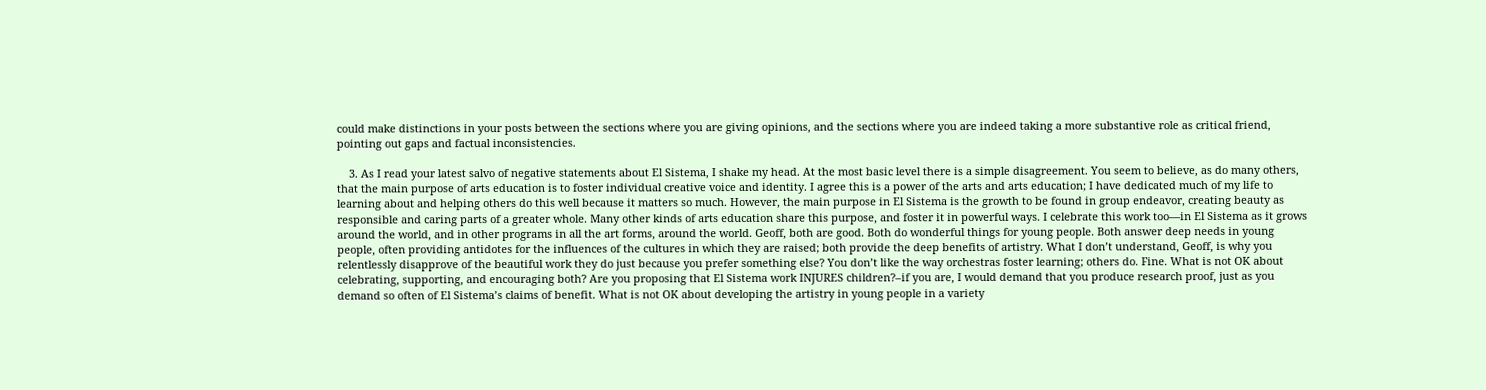could make distinctions in your posts between the sections where you are giving opinions, and the sections where you are indeed taking a more substantive role as critical friend, pointing out gaps and factual inconsistencies.

    3. As I read your latest salvo of negative statements about El Sistema, I shake my head. At the most basic level there is a simple disagreement. You seem to believe, as do many others, that the main purpose of arts education is to foster individual creative voice and identity. I agree this is a power of the arts and arts education; I have dedicated much of my life to learning about and helping others do this well because it matters so much. However, the main purpose in El Sistema is the growth to be found in group endeavor, creating beauty as responsible and caring parts of a greater whole. Many other kinds of arts education share this purpose, and foster it in powerful ways. I celebrate this work too—in El Sistema as it grows around the world, and in other programs in all the art forms, around the world. Geoff, both are good. Both do wonderful things for young people. Both answer deep needs in young people, often providing antidotes for the influences of the cultures in which they are raised; both provide the deep benefits of artistry. What I don’t understand, Geoff, is why you relentlessly disapprove of the beautiful work they do just because you prefer something else? You don’t like the way orchestras foster learning; others do. Fine. What is not OK about celebrating, supporting, and encouraging both? Are you proposing that El Sistema work INJURES children?–if you are, I would demand that you produce research proof, just as you demand so often of El Sistema’s claims of benefit. What is not OK about developing the artistry in young people in a variety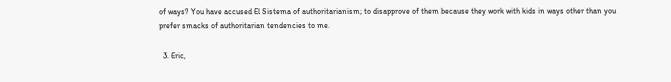of ways? You have accused El Sistema of authoritarianism; to disapprove of them because they work with kids in ways other than you prefer smacks of authoritarian tendencies to me.

  3. Eric,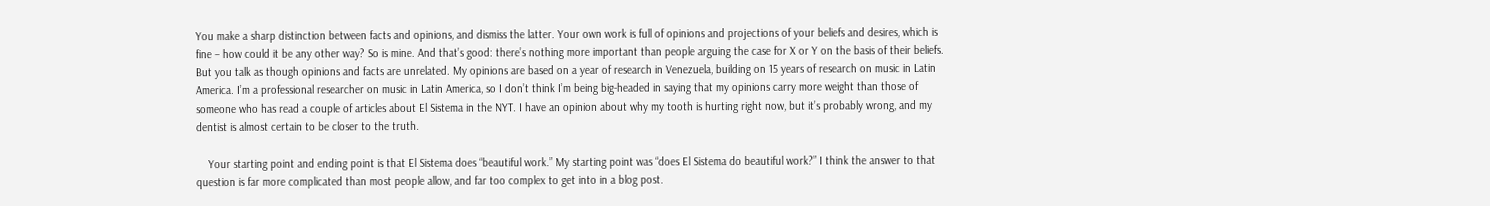You make a sharp distinction between facts and opinions, and dismiss the latter. Your own work is full of opinions and projections of your beliefs and desires, which is fine – how could it be any other way? So is mine. And that’s good: there’s nothing more important than people arguing the case for X or Y on the basis of their beliefs. But you talk as though opinions and facts are unrelated. My opinions are based on a year of research in Venezuela, building on 15 years of research on music in Latin America. I’m a professional researcher on music in Latin America, so I don’t think I’m being big-headed in saying that my opinions carry more weight than those of someone who has read a couple of articles about El Sistema in the NYT. I have an opinion about why my tooth is hurting right now, but it’s probably wrong, and my dentist is almost certain to be closer to the truth.

    Your starting point and ending point is that El Sistema does “beautiful work.” My starting point was “does El Sistema do beautiful work?” I think the answer to that question is far more complicated than most people allow, and far too complex to get into in a blog post.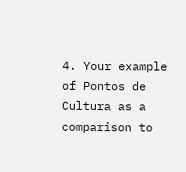4. Your example of Pontos de Cultura as a comparison to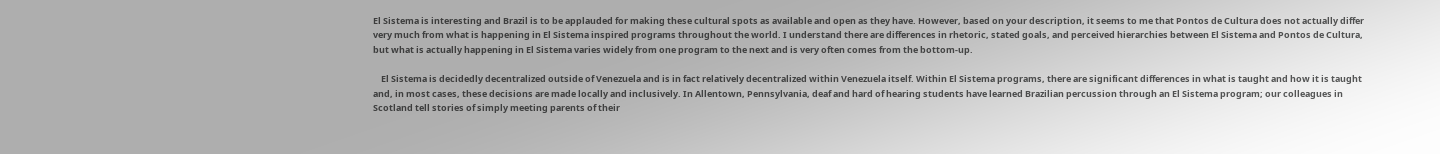El Sistema is interesting and Brazil is to be applauded for making these cultural spots as available and open as they have. However, based on your description, it seems to me that Pontos de Cultura does not actually differ very much from what is happening in El Sistema inspired programs throughout the world. I understand there are differences in rhetoric, stated goals, and perceived hierarchies between El Sistema and Pontos de Cultura, but what is actually happening in El Sistema varies widely from one program to the next and is very often comes from the bottom-up.

    El Sistema is decidedly decentralized outside of Venezuela and is in fact relatively decentralized within Venezuela itself. Within El Sistema programs, there are significant differences in what is taught and how it is taught and, in most cases, these decisions are made locally and inclusively. In Allentown, Pennsylvania, deaf and hard of hearing students have learned Brazilian percussion through an El Sistema program; our colleagues in Scotland tell stories of simply meeting parents of their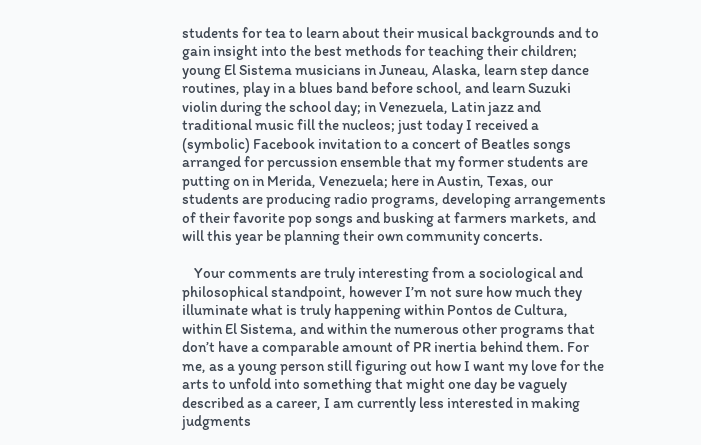students for tea to learn about their musical backgrounds and to gain insight into the best methods for teaching their children; young El Sistema musicians in Juneau, Alaska, learn step dance routines, play in a blues band before school, and learn Suzuki violin during the school day; in Venezuela, Latin jazz and traditional music fill the nucleos; just today I received a (symbolic) Facebook invitation to a concert of Beatles songs arranged for percussion ensemble that my former students are putting on in Merida, Venezuela; here in Austin, Texas, our students are producing radio programs, developing arrangements of their favorite pop songs and busking at farmers markets, and will this year be planning their own community concerts.

    Your comments are truly interesting from a sociological and philosophical standpoint, however I’m not sure how much they illuminate what is truly happening within Pontos de Cultura, within El Sistema, and within the numerous other programs that don’t have a comparable amount of PR inertia behind them. For me, as a young person still figuring out how I want my love for the arts to unfold into something that might one day be vaguely described as a career, I am currently less interested in making judgments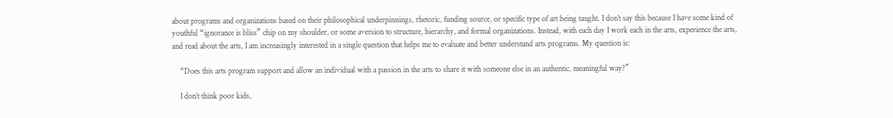about programs and organizations based on their philosophical underpinnings, rhetoric, funding source, or specific type of art being taught. I don’t say this because I have some kind of youthful “ignorance is bliss” chip on my shoulder, or some aversion to structure, hierarchy, and formal organizations. Instead, with each day I work each in the arts, experience the arts, and read about the arts, I am increasingly interested in a single question that helps me to evaluate and better understand arts programs. My question is:

    “Does this arts program support and allow an individual with a passion in the arts to share it with someone else in an authentic, meaningful way?”

    I don’t think poor kids,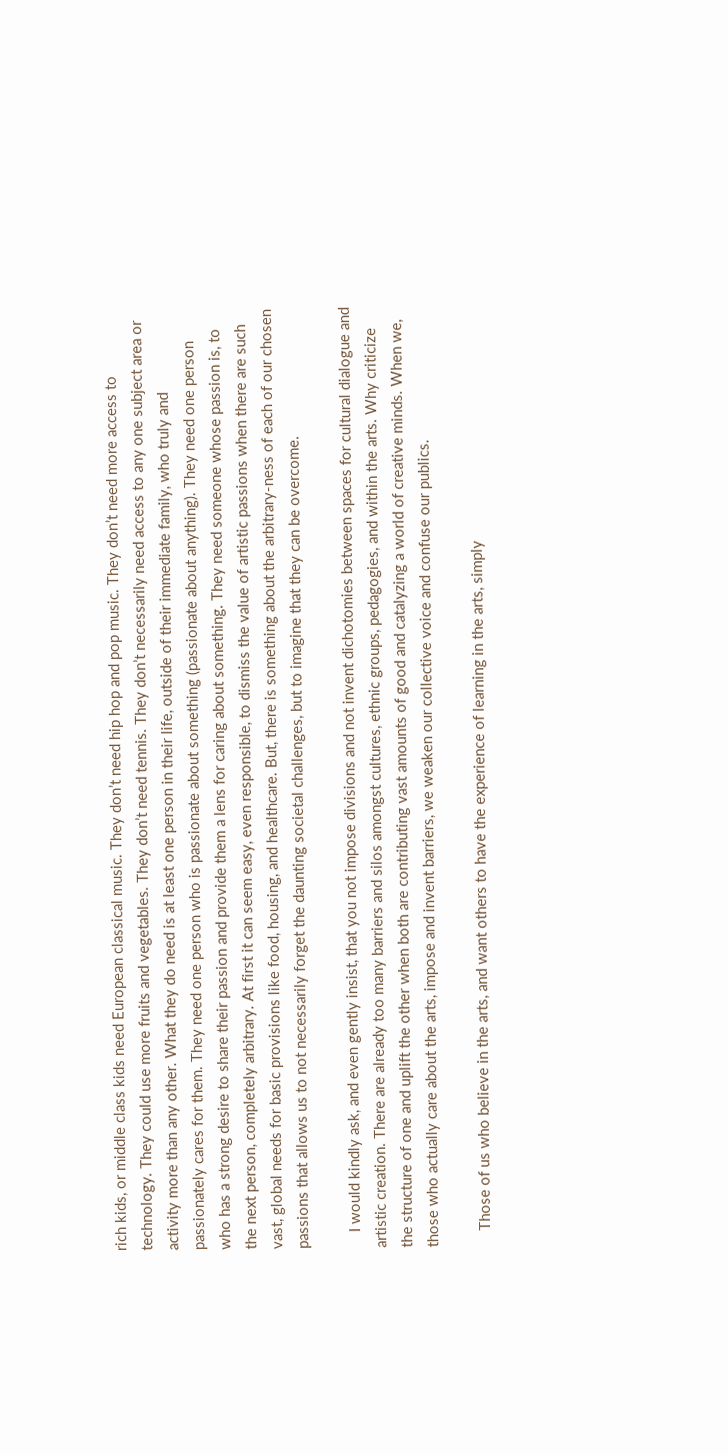rich kids, or middle class kids need European classical music. They don’t need hip hop and pop music. They don’t need more access to technology. They could use more fruits and vegetables. They don’t need tennis. They don’t necessarily need access to any one subject area or activity more than any other. What they do need is at least one person in their life, outside of their immediate family, who truly and passionately cares for them. They need one person who is passionate about something (passionate about anything). They need one person who has a strong desire to share their passion and provide them a lens for caring about something. They need someone whose passion is, to the next person, completely arbitrary. At first it can seem easy, even responsible, to dismiss the value of artistic passions when there are such vast, global needs for basic provisions like food, housing, and healthcare. But, there is something about the arbitrary-ness of each of our chosen passions that allows us to not necessarily forget the daunting societal challenges, but to imagine that they can be overcome.

    I would kindly ask, and even gently insist, that you not impose divisions and not invent dichotomies between spaces for cultural dialogue and artistic creation. There are already too many barriers and silos amongst cultures, ethnic groups, pedagogies, and within the arts. Why criticize the structure of one and uplift the other when both are contributing vast amounts of good and catalyzing a world of creative minds. When we, those who actually care about the arts, impose and invent barriers, we weaken our collective voice and confuse our publics.

    Those of us who believe in the arts, and want others to have the experience of learning in the arts, simply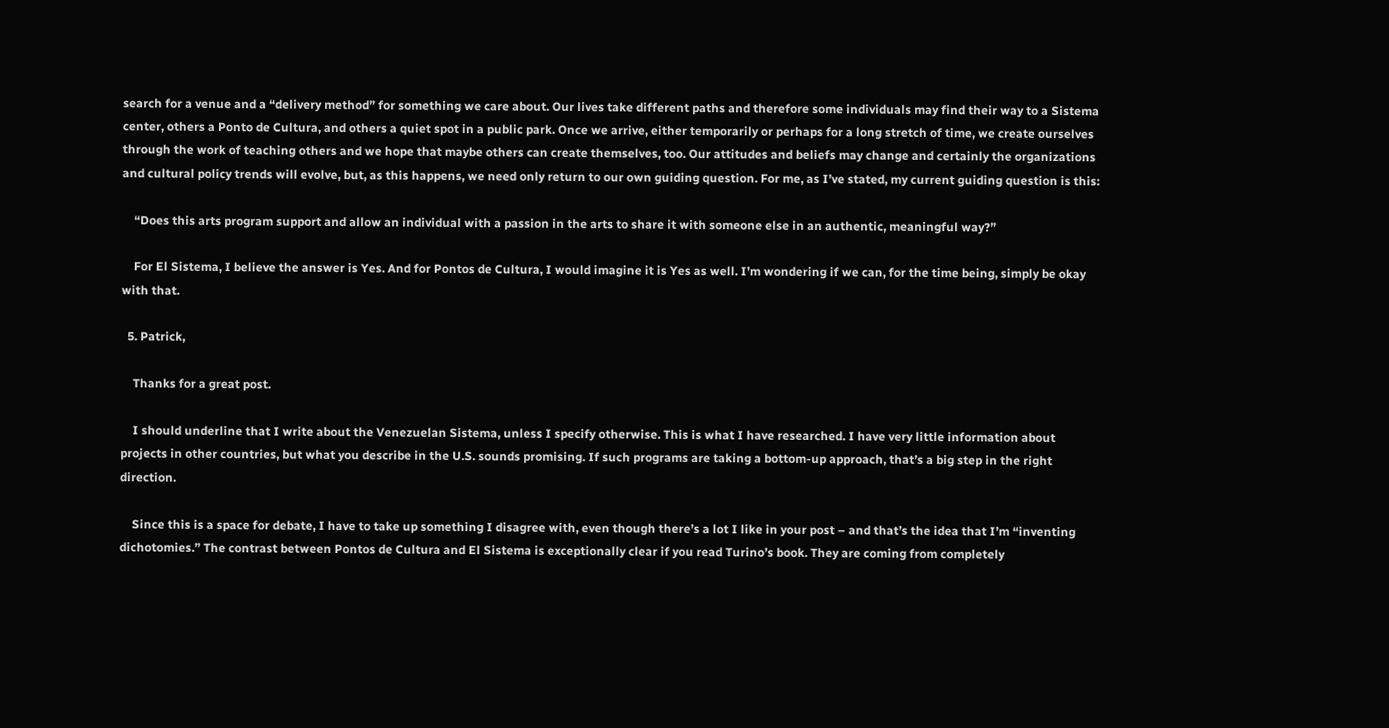search for a venue and a “delivery method” for something we care about. Our lives take different paths and therefore some individuals may find their way to a Sistema center, others a Ponto de Cultura, and others a quiet spot in a public park. Once we arrive, either temporarily or perhaps for a long stretch of time, we create ourselves through the work of teaching others and we hope that maybe others can create themselves, too. Our attitudes and beliefs may change and certainly the organizations and cultural policy trends will evolve, but, as this happens, we need only return to our own guiding question. For me, as I’ve stated, my current guiding question is this:

    “Does this arts program support and allow an individual with a passion in the arts to share it with someone else in an authentic, meaningful way?”

    For El Sistema, I believe the answer is Yes. And for Pontos de Cultura, I would imagine it is Yes as well. I’m wondering if we can, for the time being, simply be okay with that.

  5. Patrick,

    Thanks for a great post.

    I should underline that I write about the Venezuelan Sistema, unless I specify otherwise. This is what I have researched. I have very little information about projects in other countries, but what you describe in the U.S. sounds promising. If such programs are taking a bottom-up approach, that’s a big step in the right direction.

    Since this is a space for debate, I have to take up something I disagree with, even though there’s a lot I like in your post – and that’s the idea that I’m “inventing dichotomies.” The contrast between Pontos de Cultura and El Sistema is exceptionally clear if you read Turino’s book. They are coming from completely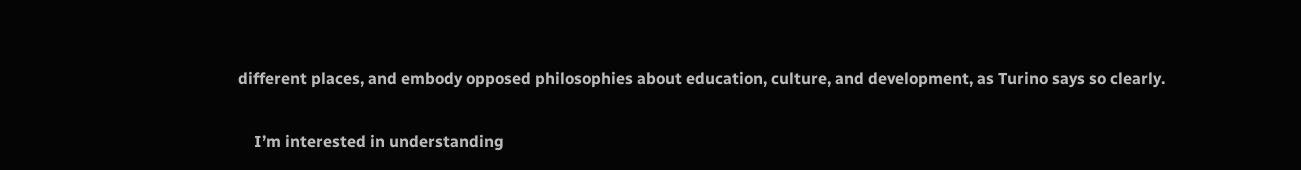different places, and embody opposed philosophies about education, culture, and development, as Turino says so clearly.

    I’m interested in understanding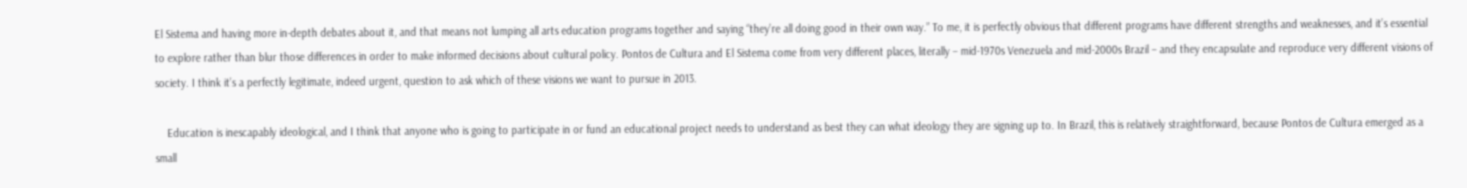El Sistema and having more in-depth debates about it, and that means not lumping all arts education programs together and saying “they’re all doing good in their own way.” To me, it is perfectly obvious that different programs have different strengths and weaknesses, and it’s essential to explore rather than blur those differences in order to make informed decisions about cultural policy. Pontos de Cultura and El Sistema come from very different places, literally – mid-1970s Venezuela and mid-2000s Brazil – and they encapsulate and reproduce very different visions of society. I think it’s a perfectly legitimate, indeed urgent, question to ask which of these visions we want to pursue in 2013.

    Education is inescapably ideological, and I think that anyone who is going to participate in or fund an educational project needs to understand as best they can what ideology they are signing up to. In Brazil, this is relatively straightforward, because Pontos de Cultura emerged as a small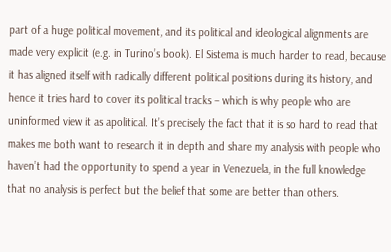part of a huge political movement, and its political and ideological alignments are made very explicit (e.g. in Turino’s book). El Sistema is much harder to read, because it has aligned itself with radically different political positions during its history, and hence it tries hard to cover its political tracks – which is why people who are uninformed view it as apolitical. It’s precisely the fact that it is so hard to read that makes me both want to research it in depth and share my analysis with people who haven’t had the opportunity to spend a year in Venezuela, in the full knowledge that no analysis is perfect but the belief that some are better than others.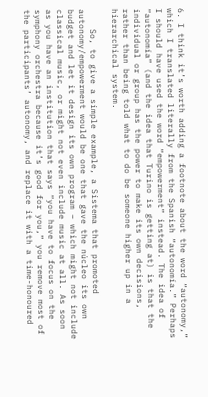6. I think it’s worth adding a footnote about the word “autonomy,” which I translated literally from the Spanish “autonomía.” Perhaps I should have used the word “empowerment” instead. The idea of “autonomía” (and the idea that Turino is getting at) is that the individual or group has the power to make its own decisions, rather than being told what to do be someone higher up in a hierarchical system.

    So, to give a simple example, a Sistema that promoted autonomy/empowerment would be one that gave the núcleo its own budget and let it design its own program – which might not include classical music, or might not even include music at all. As soon as you have an institution that says “you have to focus on the symphony orchestra because it’s good for you,” you remove most of the participants’ autonomy, and replace it with a time-honoured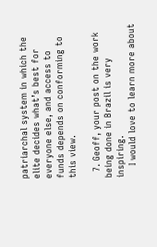patriarchal system in which the elite decides what’s best for everyone else, and access to funds depends on conforming to this view.

  7. Geoff, your post on the work being done in Brazil is very inspiring.
    I would love to learn more about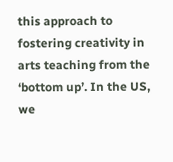this approach to fostering creativity in arts teaching from the ‘bottom up’. In the US, we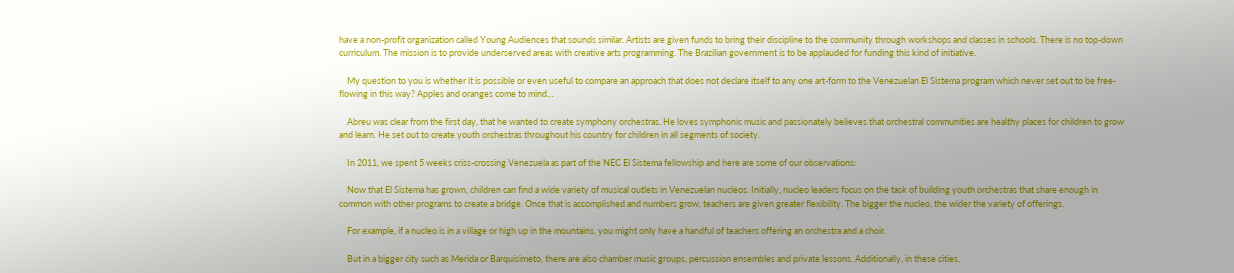have a non-profit organization called Young Audiences that sounds similar. Artists are given funds to bring their discipline to the community through workshops and classes in schools. There is no top-down curriculum. The mission is to provide underserved areas with creative arts programming. The Brazilian government is to be applauded for funding this kind of initiative.

    My question to you is whether it is possible or even useful to compare an approach that does not declare itself to any one art-form to the Venezuelan El Sistema program which never set out to be free-flowing in this way? Apples and oranges come to mind…

    Abreu was clear from the first day, that he wanted to create symphony orchestras. He loves symphonic music and passionately believes that orchestral communities are healthy places for children to grow and learn. He set out to create youth orchestras throughout his country for children in all segments of society.

    In 2011, we spent 5 weeks criss-crossing Venezuela as part of the NEC El Sistema fellowship and here are some of our observations:

    Now that El Sistema has grown, children can find a wide variety of musical outlets in Venezuelan nucleos. Initially, nucleo leaders focus on the task of building youth orchestras that share enough in common with other programs to create a bridge. Once that is accomplished and numbers grow, teachers are given greater flexibility. The bigger the nucleo, the wider the variety of offerings.

    For example, if a nucleo is in a village or high up in the mountains, you might only have a handful of teachers offering an orchestra and a choir.

    But in a bigger city such as Merida or Barquisimeto, there are also chamber music groups, percussion ensembles and private lessons. Additionally, in these cities,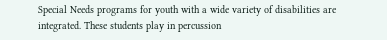Special Needs programs for youth with a wide variety of disabilities are integrated. These students play in percussion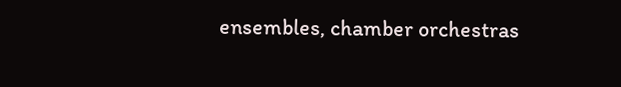ensembles, chamber orchestras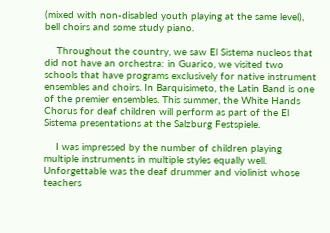(mixed with non-disabled youth playing at the same level), bell choirs and some study piano.

    Throughout the country, we saw El Sistema nucleos that did not have an orchestra: in Guarico, we visited two schools that have programs exclusively for native instrument ensembles and choirs. In Barquisimeto, the Latin Band is one of the premier ensembles. This summer, the White Hands Chorus for deaf children will perform as part of the El Sistema presentations at the Salzburg Festspiele.

    I was impressed by the number of children playing multiple instruments in multiple styles equally well. Unforgettable was the deaf drummer and violinist whose teachers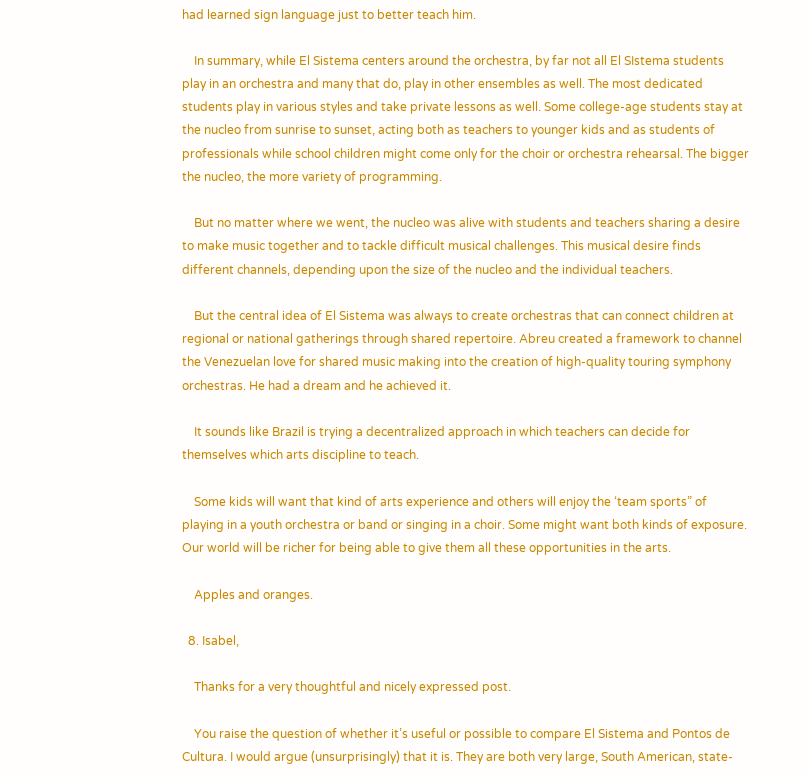had learned sign language just to better teach him.

    In summary, while El Sistema centers around the orchestra, by far not all El SIstema students play in an orchestra and many that do, play in other ensembles as well. The most dedicated students play in various styles and take private lessons as well. Some college-age students stay at the nucleo from sunrise to sunset, acting both as teachers to younger kids and as students of professionals while school children might come only for the choir or orchestra rehearsal. The bigger the nucleo, the more variety of programming.

    But no matter where we went, the nucleo was alive with students and teachers sharing a desire to make music together and to tackle difficult musical challenges. This musical desire finds different channels, depending upon the size of the nucleo and the individual teachers.

    But the central idea of El Sistema was always to create orchestras that can connect children at regional or national gatherings through shared repertoire. Abreu created a framework to channel the Venezuelan love for shared music making into the creation of high-quality touring symphony orchestras. He had a dream and he achieved it.

    It sounds like Brazil is trying a decentralized approach in which teachers can decide for themselves which arts discipline to teach.

    Some kids will want that kind of arts experience and others will enjoy the ‘team sports” of playing in a youth orchestra or band or singing in a choir. Some might want both kinds of exposure. Our world will be richer for being able to give them all these opportunities in the arts.

    Apples and oranges.

  8. Isabel,

    Thanks for a very thoughtful and nicely expressed post.

    You raise the question of whether it’s useful or possible to compare El Sistema and Pontos de Cultura. I would argue (unsurprisingly) that it is. They are both very large, South American, state-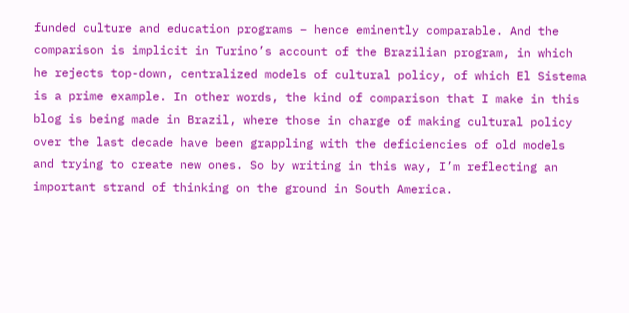funded culture and education programs – hence eminently comparable. And the comparison is implicit in Turino’s account of the Brazilian program, in which he rejects top-down, centralized models of cultural policy, of which El Sistema is a prime example. In other words, the kind of comparison that I make in this blog is being made in Brazil, where those in charge of making cultural policy over the last decade have been grappling with the deficiencies of old models and trying to create new ones. So by writing in this way, I’m reflecting an important strand of thinking on the ground in South America.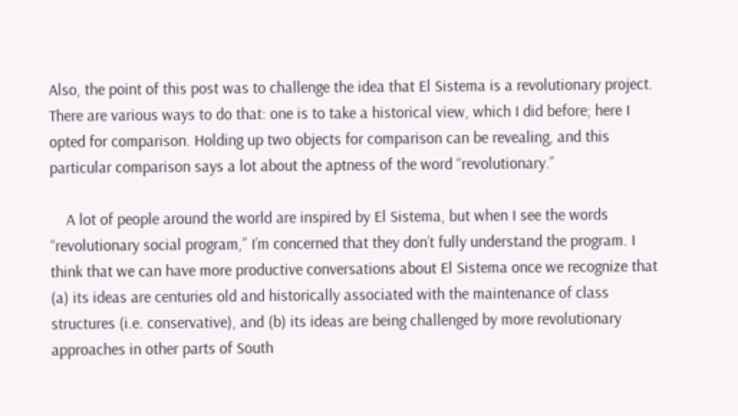Also, the point of this post was to challenge the idea that El Sistema is a revolutionary project. There are various ways to do that: one is to take a historical view, which I did before; here I opted for comparison. Holding up two objects for comparison can be revealing, and this particular comparison says a lot about the aptness of the word “revolutionary.”

    A lot of people around the world are inspired by El Sistema, but when I see the words “revolutionary social program,” I’m concerned that they don’t fully understand the program. I think that we can have more productive conversations about El Sistema once we recognize that (a) its ideas are centuries old and historically associated with the maintenance of class structures (i.e. conservative), and (b) its ideas are being challenged by more revolutionary approaches in other parts of South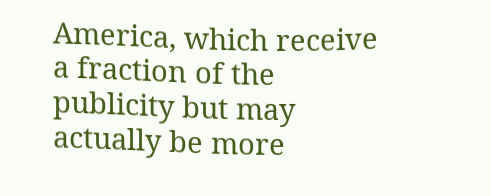America, which receive a fraction of the publicity but may actually be more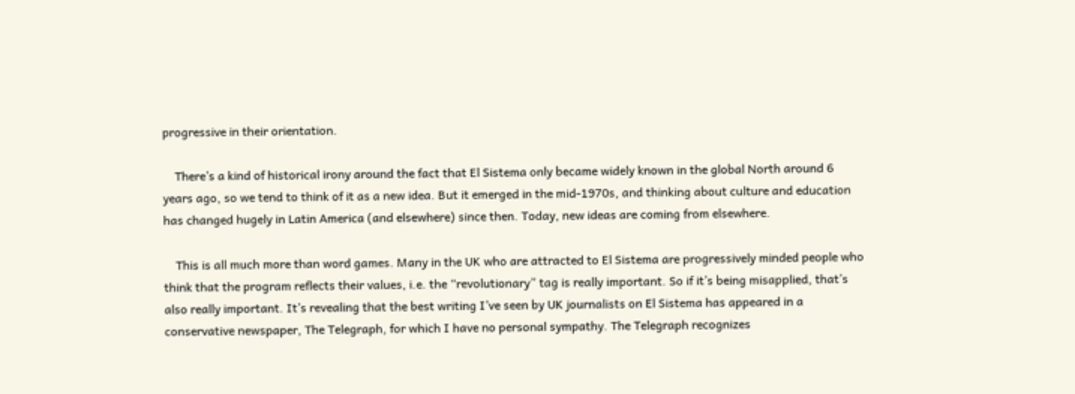progressive in their orientation.

    There’s a kind of historical irony around the fact that El Sistema only became widely known in the global North around 6 years ago, so we tend to think of it as a new idea. But it emerged in the mid-1970s, and thinking about culture and education has changed hugely in Latin America (and elsewhere) since then. Today, new ideas are coming from elsewhere.

    This is all much more than word games. Many in the UK who are attracted to El Sistema are progressively minded people who think that the program reflects their values, i.e. the “revolutionary” tag is really important. So if it’s being misapplied, that’s also really important. It’s revealing that the best writing I’ve seen by UK journalists on El Sistema has appeared in a conservative newspaper, The Telegraph, for which I have no personal sympathy. The Telegraph recognizes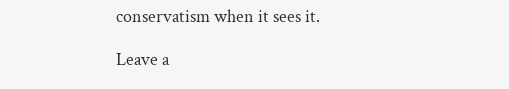conservatism when it sees it.

Leave a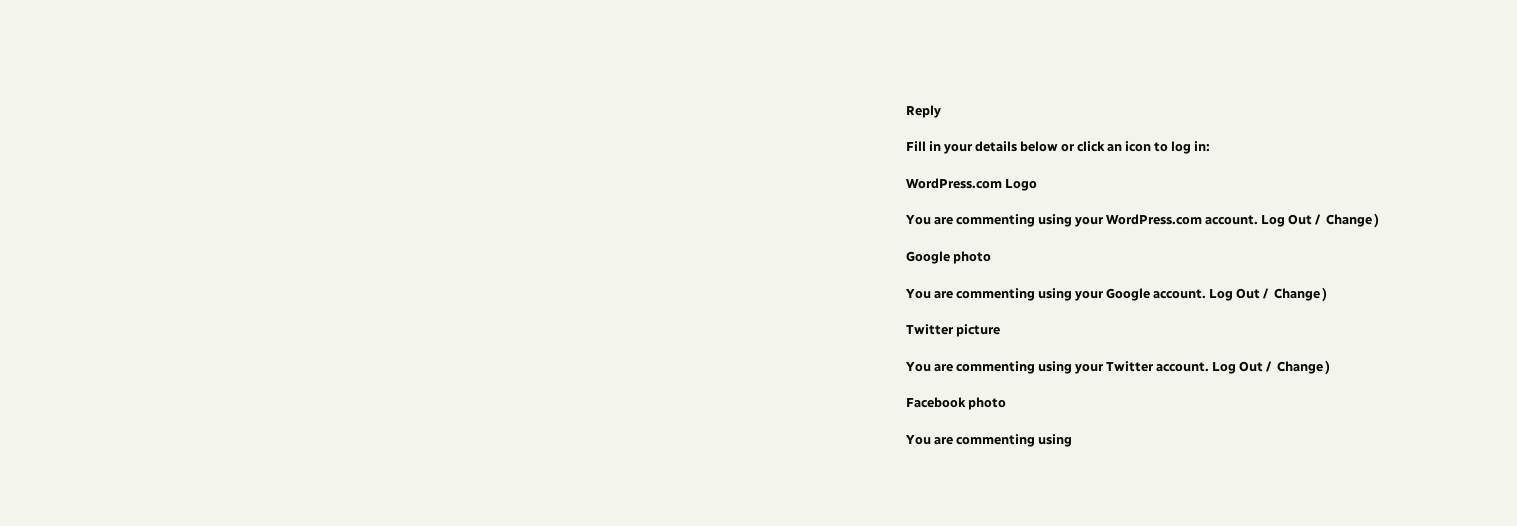Reply

Fill in your details below or click an icon to log in:

WordPress.com Logo

You are commenting using your WordPress.com account. Log Out /  Change )

Google photo

You are commenting using your Google account. Log Out /  Change )

Twitter picture

You are commenting using your Twitter account. Log Out /  Change )

Facebook photo

You are commenting using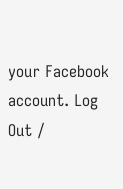your Facebook account. Log Out /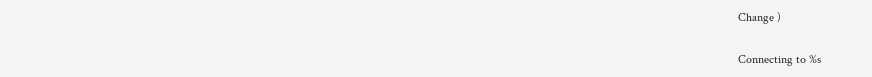Change )

Connecting to %s